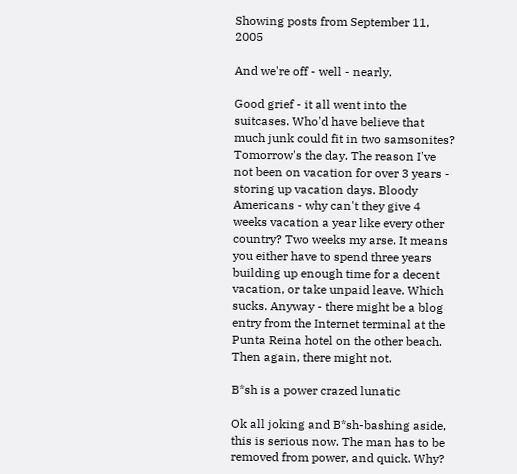Showing posts from September 11, 2005

And we're off - well - nearly.

Good grief - it all went into the suitcases. Who'd have believe that much junk could fit in two samsonites? Tomorrow's the day. The reason I've not been on vacation for over 3 years - storing up vacation days. Bloody Americans - why can't they give 4 weeks vacation a year like every other country? Two weeks my arse. It means you either have to spend three years building up enough time for a decent vacation, or take unpaid leave. Which sucks. Anyway - there might be a blog entry from the Internet terminal at the Punta Reina hotel on the other beach. Then again, there might not.

B*sh is a power crazed lunatic

Ok all joking and B*sh-bashing aside, this is serious now. The man has to be removed from power, and quick. Why?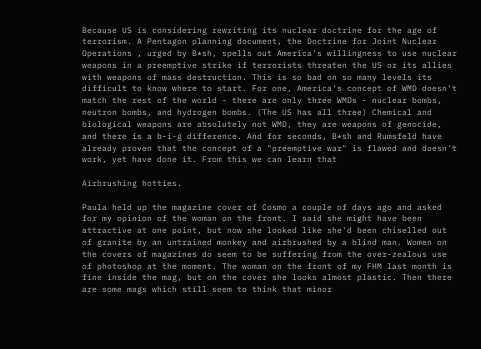Because US is considering rewriting its nuclear doctrine for the age of terrorism. A Pentagon planning document, the Doctrine for Joint Nuclear Operations , urged by B*sh, spells out America's willingness to use nuclear weapons in a preemptive strike if terrorists threaten the US or its allies with weapons of mass destruction. This is so bad on so many levels its difficult to know where to start. For one, America's concept of WMD doesn't match the rest of the world - there are only three WMDs - nuclear bombs, neutron bombs, and hydrogen bombs. (The US has all three) Chemical and biological weapons are absolutely not WMD, they are weapons of genocide, and there is a b-i-g difference. And for seconds, B*sh and Rumsfeld have already proven that the concept of a "preemptive war" is flawed and doesn't work, yet have done it. From this we can learn that

Airbrushing hotties.

Paula held up the magazine cover of Cosmo a couple of days ago and asked for my opinion of the woman on the front. I said she might have been attractive at one point, but now she looked like she'd been chiselled out of granite by an untrained monkey and airbrushed by a blind man. Women on the covers of magazines do seem to be suffering from the over-zealous use of photoshop at the moment. The woman on the front of my FHM last month is fine inside the mag, but on the cover she looks almost plastic. Then there are some mags which still seem to think that minor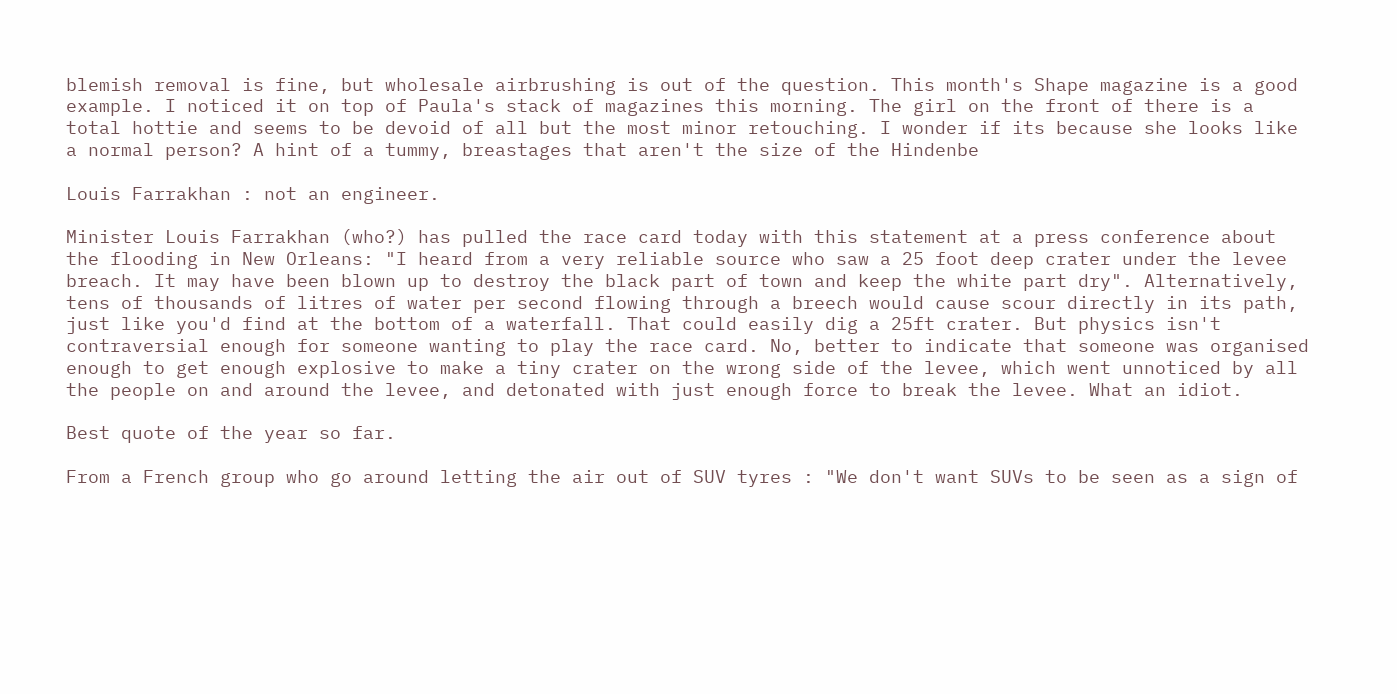blemish removal is fine, but wholesale airbrushing is out of the question. This month's Shape magazine is a good example. I noticed it on top of Paula's stack of magazines this morning. The girl on the front of there is a total hottie and seems to be devoid of all but the most minor retouching. I wonder if its because she looks like a normal person? A hint of a tummy, breastages that aren't the size of the Hindenbe

Louis Farrakhan : not an engineer.

Minister Louis Farrakhan (who?) has pulled the race card today with this statement at a press conference about the flooding in New Orleans: "I heard from a very reliable source who saw a 25 foot deep crater under the levee breach. It may have been blown up to destroy the black part of town and keep the white part dry". Alternatively, tens of thousands of litres of water per second flowing through a breech would cause scour directly in its path, just like you'd find at the bottom of a waterfall. That could easily dig a 25ft crater. But physics isn't contraversial enough for someone wanting to play the race card. No, better to indicate that someone was organised enough to get enough explosive to make a tiny crater on the wrong side of the levee, which went unnoticed by all the people on and around the levee, and detonated with just enough force to break the levee. What an idiot.

Best quote of the year so far.

From a French group who go around letting the air out of SUV tyres : "We don't want SUVs to be seen as a sign of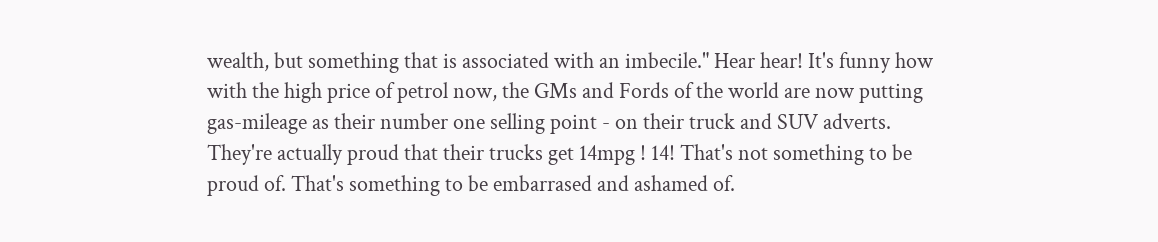wealth, but something that is associated with an imbecile." Hear hear! It's funny how with the high price of petrol now, the GMs and Fords of the world are now putting gas-mileage as their number one selling point - on their truck and SUV adverts. They're actually proud that their trucks get 14mpg ! 14! That's not something to be proud of. That's something to be embarrased and ashamed of.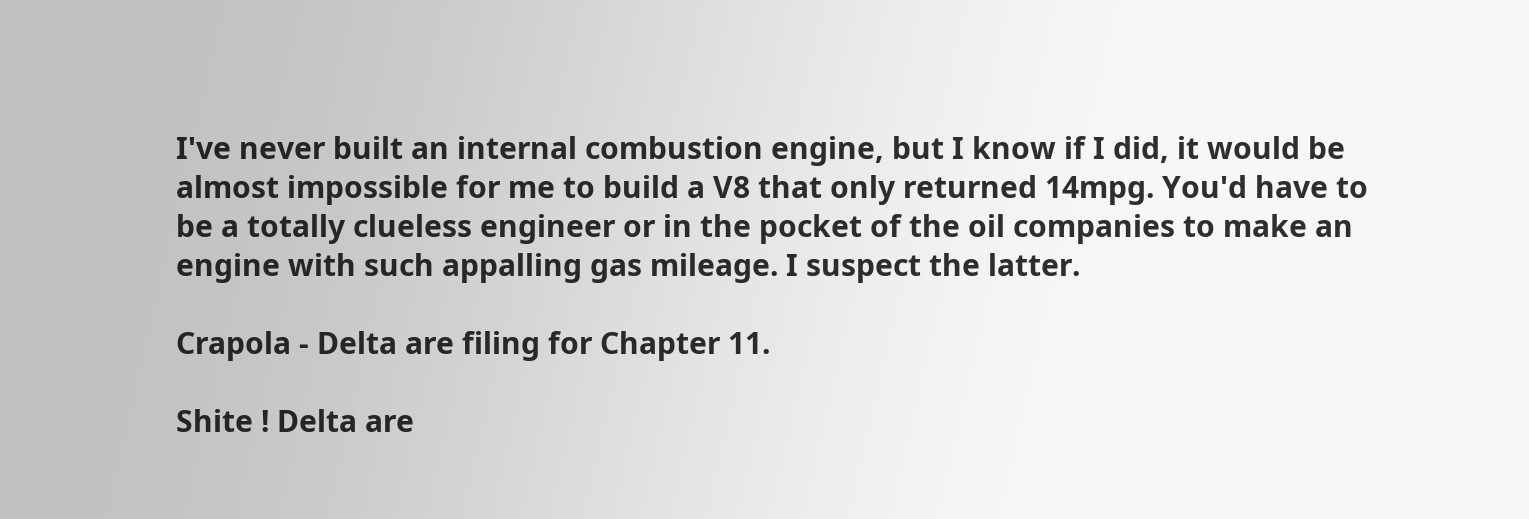I've never built an internal combustion engine, but I know if I did, it would be almost impossible for me to build a V8 that only returned 14mpg. You'd have to be a totally clueless engineer or in the pocket of the oil companies to make an engine with such appalling gas mileage. I suspect the latter.

Crapola - Delta are filing for Chapter 11.

Shite ! Delta are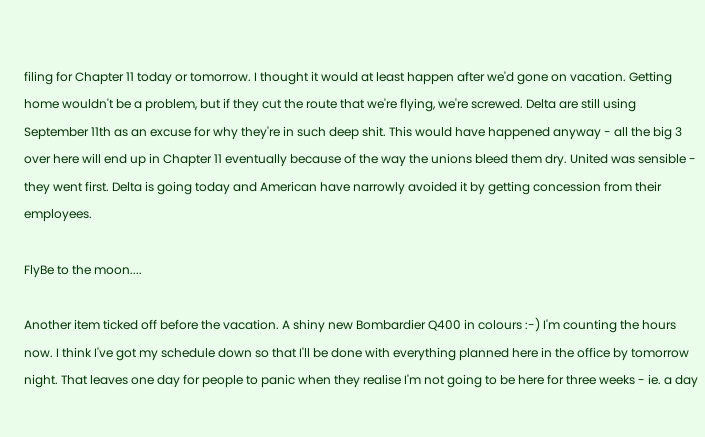filing for Chapter 11 today or tomorrow. I thought it would at least happen after we'd gone on vacation. Getting home wouldn't be a problem, but if they cut the route that we're flying, we're screwed. Delta are still using September 11th as an excuse for why they're in such deep shit. This would have happened anyway - all the big 3 over here will end up in Chapter 11 eventually because of the way the unions bleed them dry. United was sensible - they went first. Delta is going today and American have narrowly avoided it by getting concession from their employees.

FlyBe to the moon....

Another item ticked off before the vacation. A shiny new Bombardier Q400 in colours :-) I'm counting the hours now. I think I've got my schedule down so that I'll be done with everything planned here in the office by tomorrow night. That leaves one day for people to panic when they realise I'm not going to be here for three weeks - ie. a day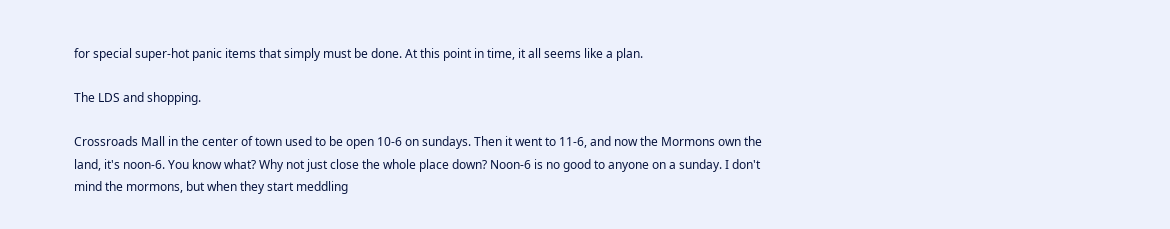for special super-hot panic items that simply must be done. At this point in time, it all seems like a plan.

The LDS and shopping.

Crossroads Mall in the center of town used to be open 10-6 on sundays. Then it went to 11-6, and now the Mormons own the land, it's noon-6. You know what? Why not just close the whole place down? Noon-6 is no good to anyone on a sunday. I don't mind the mormons, but when they start meddling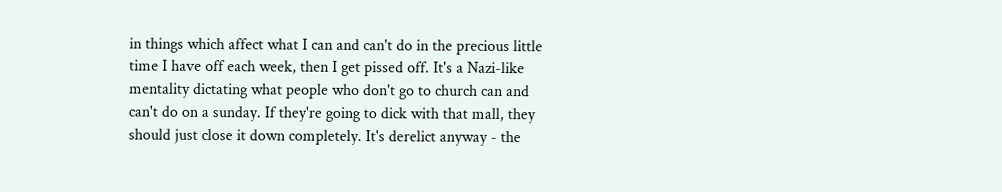in things which affect what I can and can't do in the precious little time I have off each week, then I get pissed off. It's a Nazi-like mentality dictating what people who don't go to church can and can't do on a sunday. If they're going to dick with that mall, they should just close it down completely. It's derelict anyway - the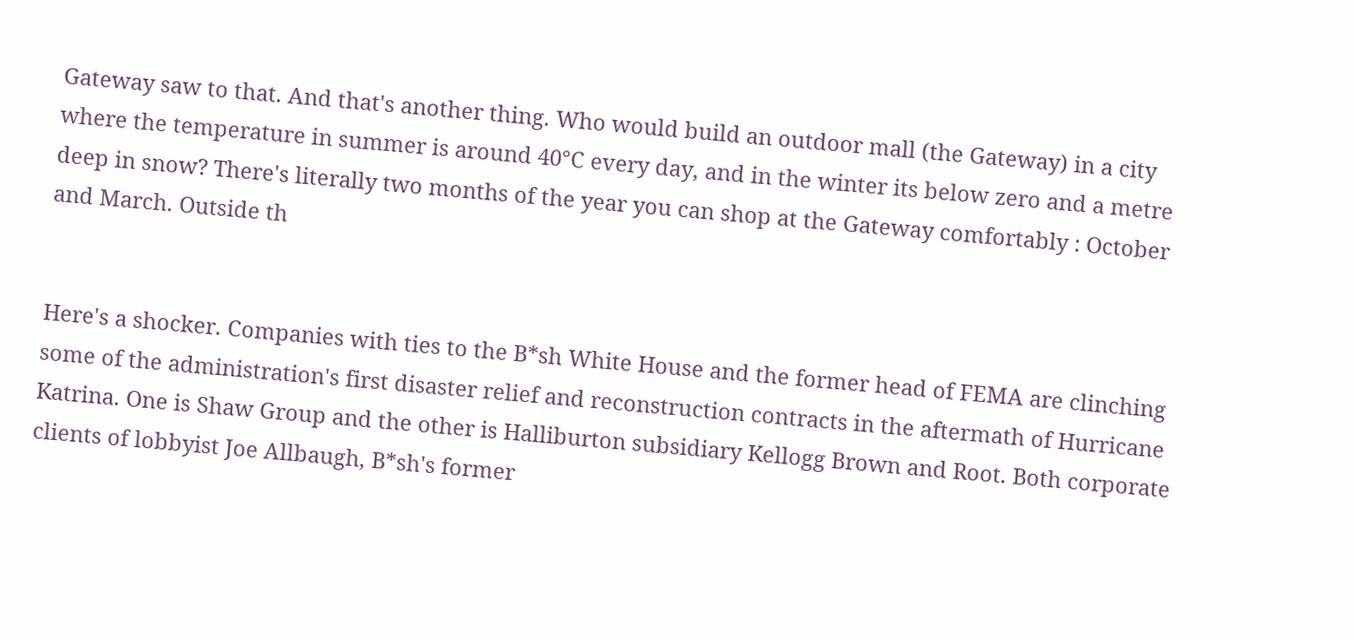Gateway saw to that. And that's another thing. Who would build an outdoor mall (the Gateway) in a city where the temperature in summer is around 40°C every day, and in the winter its below zero and a metre deep in snow? There's literally two months of the year you can shop at the Gateway comfortably : October and March. Outside th


Here's a shocker. Companies with ties to the B*sh White House and the former head of FEMA are clinching some of the administration's first disaster relief and reconstruction contracts in the aftermath of Hurricane Katrina. One is Shaw Group and the other is Halliburton subsidiary Kellogg Brown and Root. Both corporate clients of lobbyist Joe Allbaugh, B*sh's former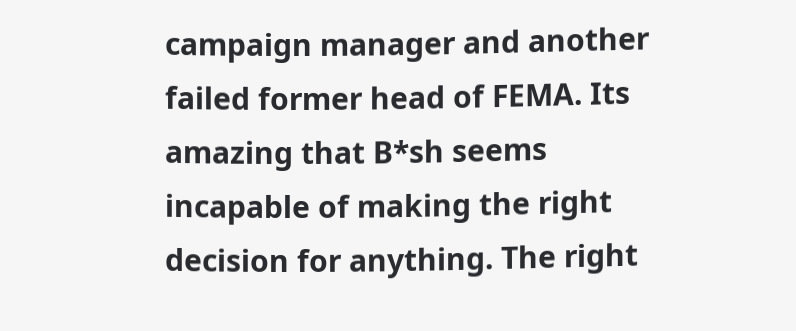campaign manager and another failed former head of FEMA. Its amazing that B*sh seems incapable of making the right decision for anything. The right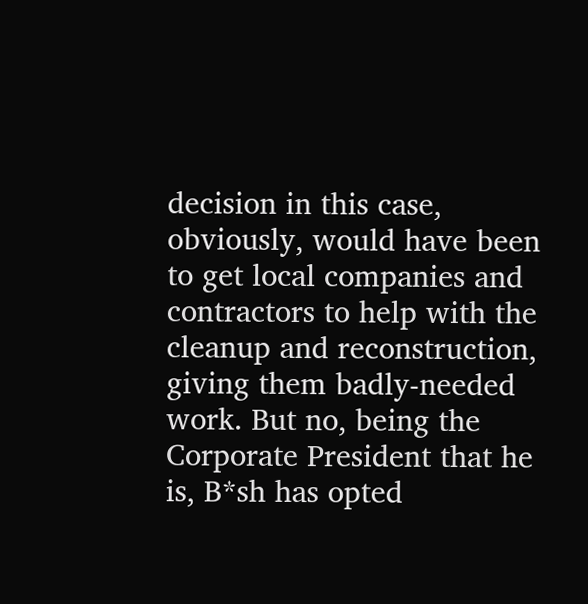decision in this case, obviously, would have been to get local companies and contractors to help with the cleanup and reconstruction, giving them badly-needed work. But no, being the Corporate President that he is, B*sh has opted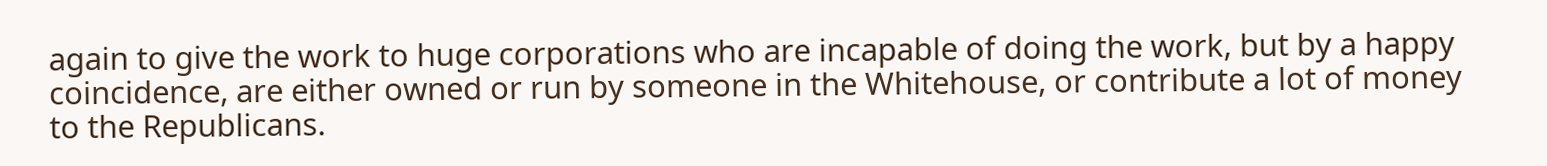again to give the work to huge corporations who are incapable of doing the work, but by a happy coincidence, are either owned or run by someone in the Whitehouse, or contribute a lot of money to the Republicans.